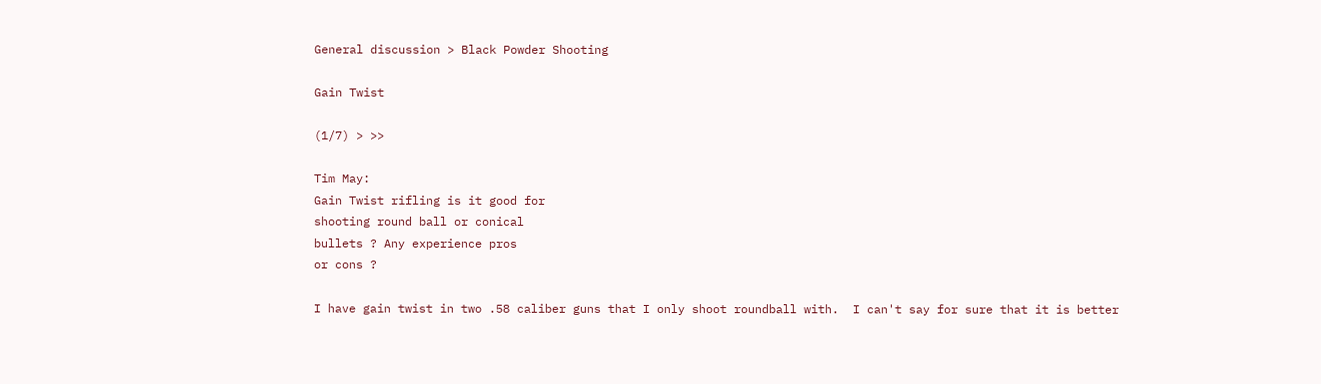General discussion > Black Powder Shooting

Gain Twist

(1/7) > >>

Tim May:
Gain Twist rifling is it good for
shooting round ball or conical
bullets ? Any experience pros
or cons ?

I have gain twist in two .58 caliber guns that I only shoot roundball with.  I can't say for sure that it is better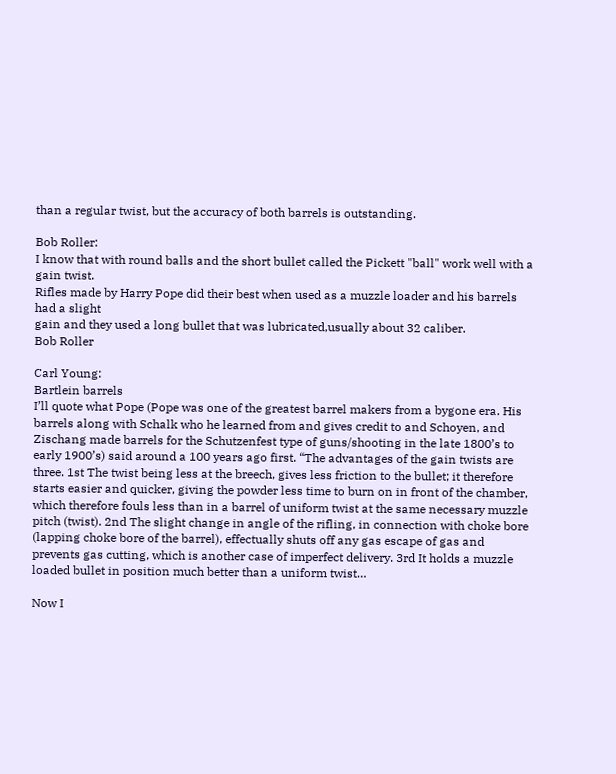than a regular twist, but the accuracy of both barrels is outstanding.

Bob Roller:
I know that with round balls and the short bullet called the Pickett "ball" work well with a gain twist.
Rifles made by Harry Pope did their best when used as a muzzle loader and his barrels had a slight
gain and they used a long bullet that was lubricated,usually about 32 caliber.
Bob Roller

Carl Young:
Bartlein barrels
I’ll quote what Pope (Pope was one of the greatest barrel makers from a bygone era. His barrels along with Schalk who he learned from and gives credit to and Schoyen, and Zischang made barrels for the Schutzenfest type of guns/shooting in the late 1800’s to early 1900’s) said around a 100 years ago first. “The advantages of the gain twists are three. 1st The twist being less at the breech, gives less friction to the bullet; it therefore starts easier and quicker, giving the powder less time to burn on in front of the chamber, which therefore fouls less than in a barrel of uniform twist at the same necessary muzzle pitch (twist). 2nd The slight change in angle of the rifling, in connection with choke bore (lapping choke bore of the barrel), effectually shuts off any gas escape of gas and prevents gas cutting, which is another case of imperfect delivery. 3rd It holds a muzzle loaded bullet in position much better than a uniform twist…

Now I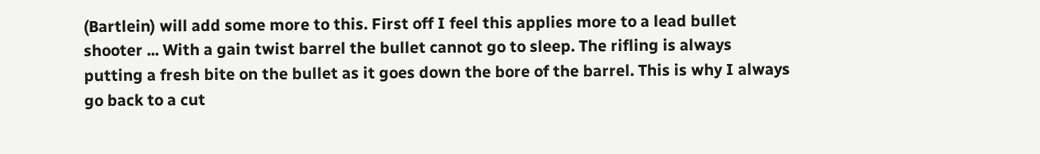(Bartlein) will add some more to this. First off I feel this applies more to a lead bullet shooter ... With a gain twist barrel the bullet cannot go to sleep. The rifling is always putting a fresh bite on the bullet as it goes down the bore of the barrel. This is why I always go back to a cut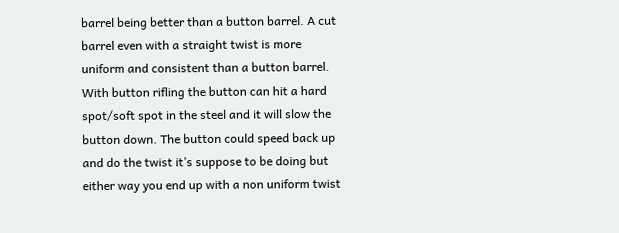barrel being better than a button barrel. A cut barrel even with a straight twist is more uniform and consistent than a button barrel. With button rifling the button can hit a hard spot/soft spot in the steel and it will slow the button down. The button could speed back up and do the twist it’s suppose to be doing but either way you end up with a non uniform twist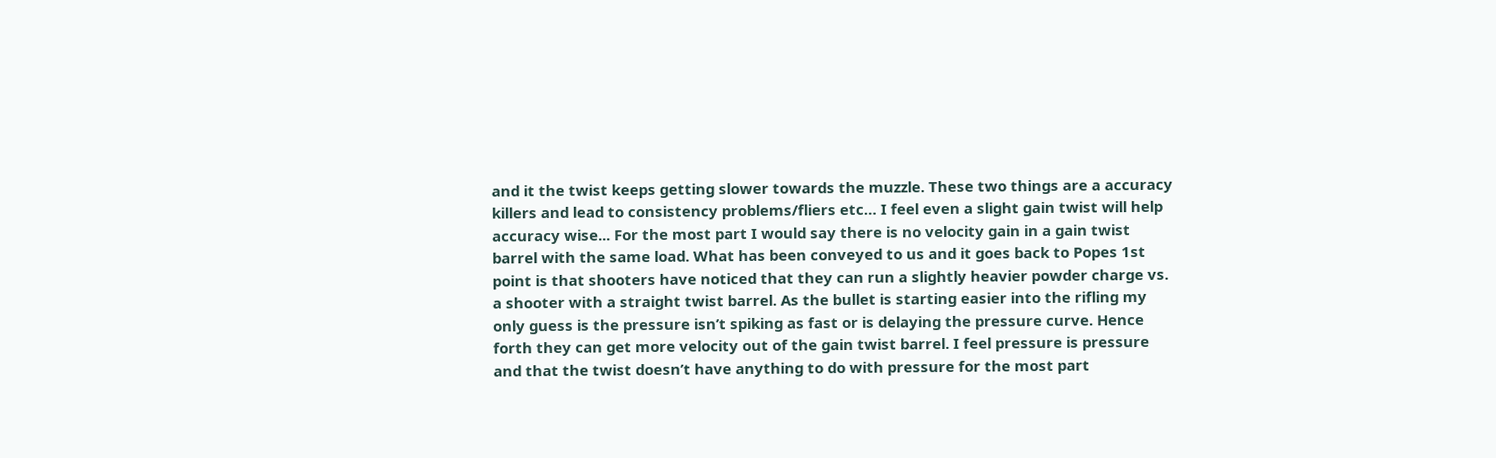and it the twist keeps getting slower towards the muzzle. These two things are a accuracy killers and lead to consistency problems/fliers etc… I feel even a slight gain twist will help accuracy wise... For the most part I would say there is no velocity gain in a gain twist barrel with the same load. What has been conveyed to us and it goes back to Popes 1st point is that shooters have noticed that they can run a slightly heavier powder charge vs. a shooter with a straight twist barrel. As the bullet is starting easier into the rifling my only guess is the pressure isn’t spiking as fast or is delaying the pressure curve. Hence forth they can get more velocity out of the gain twist barrel. I feel pressure is pressure and that the twist doesn’t have anything to do with pressure for the most part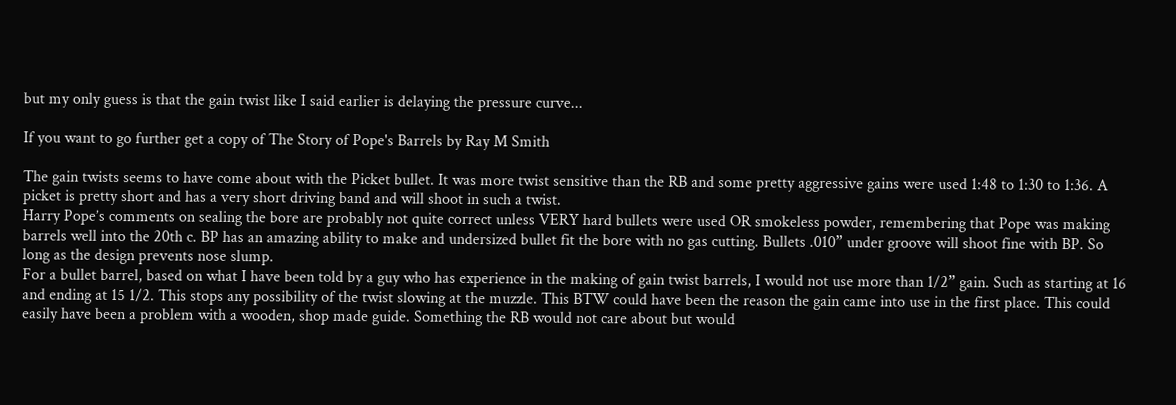but my only guess is that the gain twist like I said earlier is delaying the pressure curve...

If you want to go further get a copy of The Story of Pope's Barrels by Ray M Smith

The gain twists seems to have come about with the Picket bullet. It was more twist sensitive than the RB and some pretty aggressive gains were used 1:48 to 1:30 to 1:36. A picket is pretty short and has a very short driving band and will shoot in such a twist.
Harry Pope’s comments on sealing the bore are probably not quite correct unless VERY hard bullets were used OR smokeless powder, remembering that Pope was making barrels well into the 20th c. BP has an amazing ability to make and undersized bullet fit the bore with no gas cutting. Bullets .010” under groove will shoot fine with BP. So long as the design prevents nose slump.
For a bullet barrel, based on what I have been told by a guy who has experience in the making of gain twist barrels, I would not use more than 1/2” gain. Such as starting at 16 and ending at 15 1/2. This stops any possibility of the twist slowing at the muzzle. This BTW could have been the reason the gain came into use in the first place. This could easily have been a problem with a wooden, shop made guide. Something the RB would not care about but would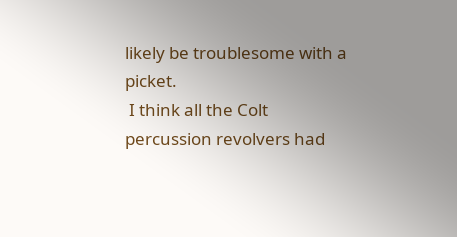likely be troublesome with a picket.
 I think all the Colt percussion revolvers had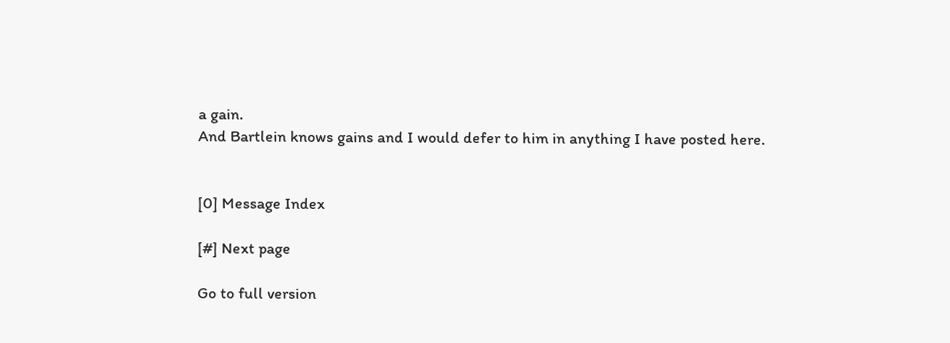a gain.
And Bartlein knows gains and I would defer to him in anything I have posted here.


[0] Message Index

[#] Next page

Go to full version